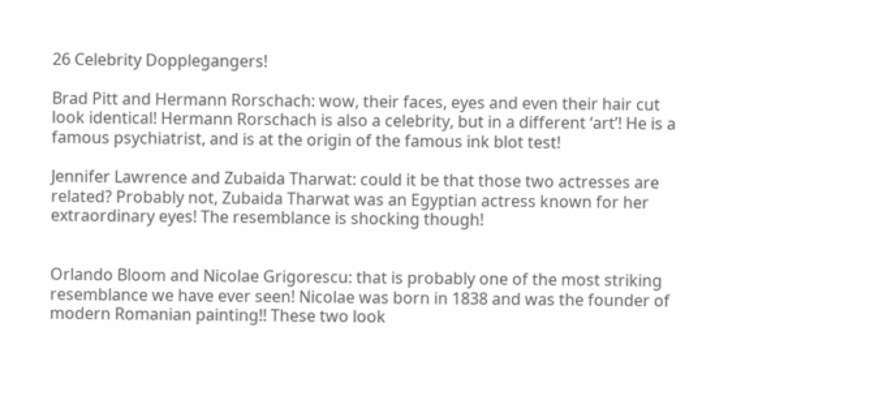26 Celebrity Dopplegangers!

Brad Pitt and Hermann Rorschach: wow, their faces, eyes and even their hair cut look identical! Hermann Rorschach is also a celebrity, but in a different ‘art’! He is a famous psychiatrist, and is at the origin of the famous ink blot test!

Jennifer Lawrence and Zubaida Tharwat: could it be that those two actresses are related? Probably not, Zubaida Tharwat was an Egyptian actress known for her extraordinary eyes! The resemblance is shocking though!


Orlando Bloom and Nicolae Grigorescu: that is probably one of the most striking resemblance we have ever seen! Nicolae was born in 1838 and was the founder of modern Romanian painting!! These two look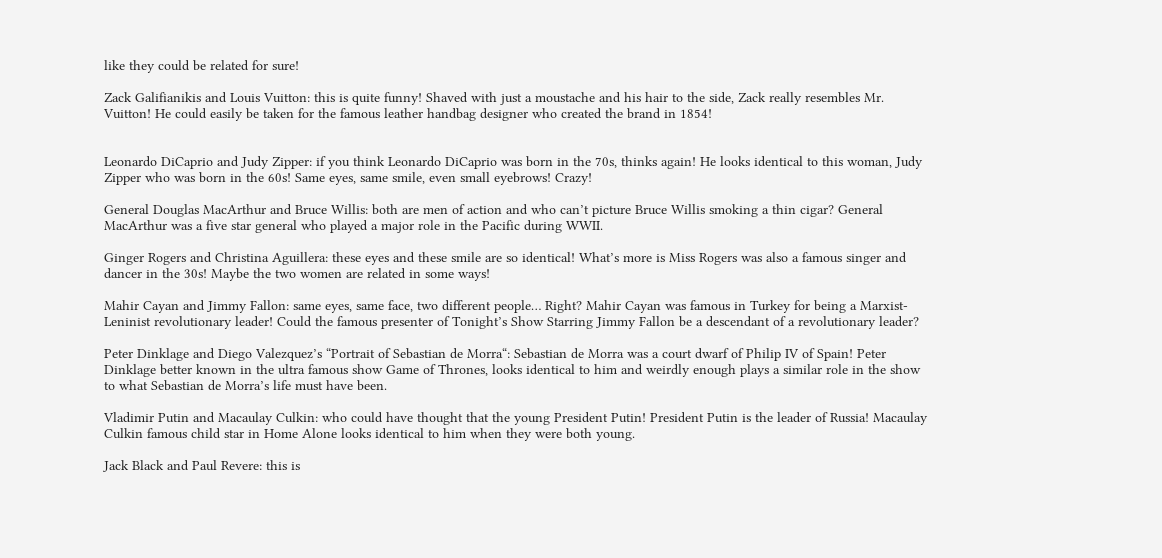like they could be related for sure!

Zack Galifianikis and Louis Vuitton: this is quite funny! Shaved with just a moustache and his hair to the side, Zack really resembles Mr. Vuitton! He could easily be taken for the famous leather handbag designer who created the brand in 1854!


Leonardo DiCaprio and Judy Zipper: if you think Leonardo DiCaprio was born in the 70s, thinks again! He looks identical to this woman, Judy Zipper who was born in the 60s! Same eyes, same smile, even small eyebrows! Crazy!

General Douglas MacArthur and Bruce Willis: both are men of action and who can’t picture Bruce Willis smoking a thin cigar? General MacArthur was a five star general who played a major role in the Pacific during WWII.

Ginger Rogers and Christina Aguillera: these eyes and these smile are so identical! What’s more is Miss Rogers was also a famous singer and dancer in the 30s! Maybe the two women are related in some ways!

Mahir Cayan and Jimmy Fallon: same eyes, same face, two different people… Right? Mahir Cayan was famous in Turkey for being a Marxist-Leninist revolutionary leader! Could the famous presenter of Tonight’s Show Starring Jimmy Fallon be a descendant of a revolutionary leader?

Peter Dinklage and Diego Valezquez’s “Portrait of Sebastian de Morra“: Sebastian de Morra was a court dwarf of Philip IV of Spain! Peter Dinklage better known in the ultra famous show Game of Thrones, looks identical to him and weirdly enough plays a similar role in the show to what Sebastian de Morra’s life must have been.

Vladimir Putin and Macaulay Culkin: who could have thought that the young President Putin! President Putin is the leader of Russia! Macaulay Culkin famous child star in Home Alone looks identical to him when they were both young.

Jack Black and Paul Revere: this is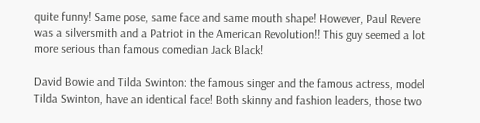quite funny! Same pose, same face and same mouth shape! However, Paul Revere was a silversmith and a Patriot in the American Revolution!! This guy seemed a lot more serious than famous comedian Jack Black!

David Bowie and Tilda Swinton: the famous singer and the famous actress, model Tilda Swinton, have an identical face! Both skinny and fashion leaders, those two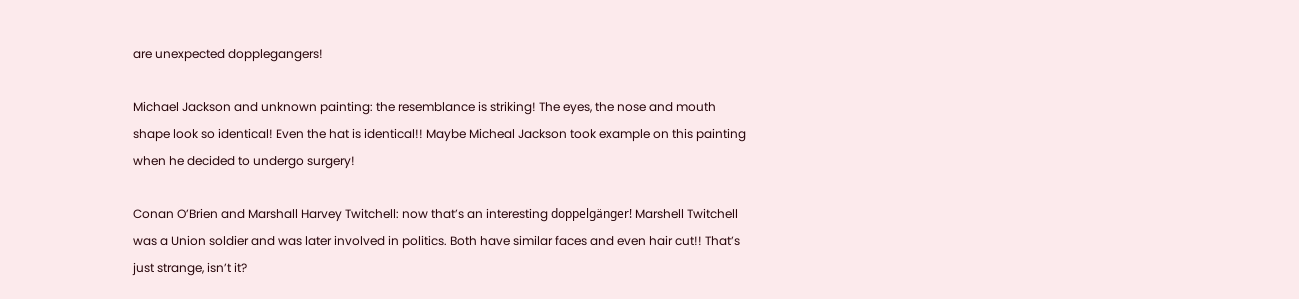are unexpected dopplegangers!

Michael Jackson and unknown painting: the resemblance is striking! The eyes, the nose and mouth shape look so identical! Even the hat is identical!! Maybe Micheal Jackson took example on this painting when he decided to undergo surgery!

Conan O’Brien and Marshall Harvey Twitchell: now that’s an interesting doppelgänger! Marshell Twitchell was a Union soldier and was later involved in politics. Both have similar faces and even hair cut!! That’s just strange, isn’t it?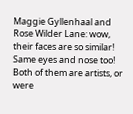Maggie Gyllenhaal and Rose Wilder Lane: wow, their faces are so similar! Same eyes and nose too! Both of them are artists, or were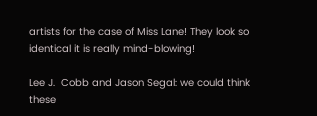artists for the case of Miss Lane! They look so identical it is really mind-blowing!

Lee J.  Cobb and Jason Segal: we could think these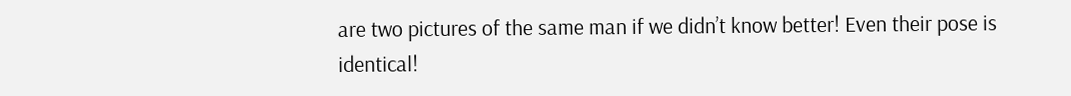are two pictures of the same man if we didn’t know better! Even their pose is identical!